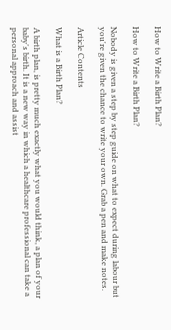How to Write a Birth Plan?

How to Write a Birth Plan?

Nobody is given a step by step guide on what to expect during labour but you're given the chance to write your own. Grab a pen and make notes.

Article Contents

What is a Birth Plan?

A birth plan, is pretty much exactly what you would think, a plan of your baby's birth. It is a new way in which a healthcare professional can take a personal approach and assist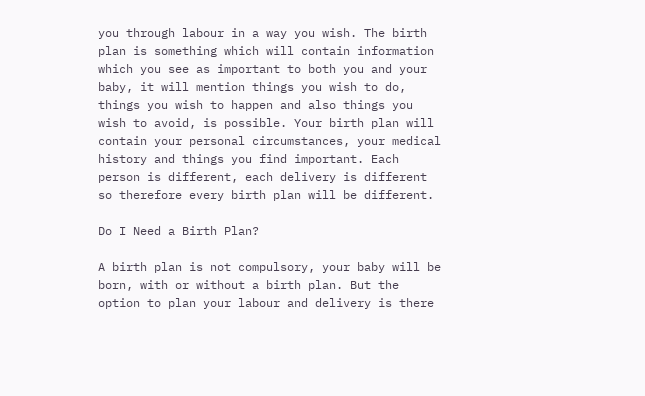you through labour in a way you wish. The birth plan is something which will contain information which you see as important to both you and your baby, it will mention things you wish to do, things you wish to happen and also things you wish to avoid, is possible. Your birth plan will contain your personal circumstances, your medical history and things you find important. Each person is different, each delivery is different so therefore every birth plan will be different.

Do I Need a Birth Plan?

A birth plan is not compulsory, your baby will be born, with or without a birth plan. But the option to plan your labour and delivery is there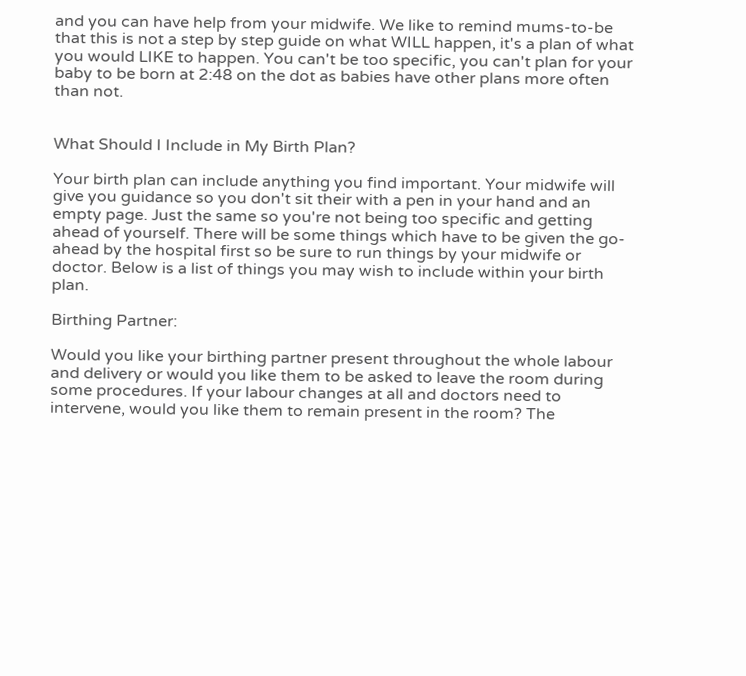and you can have help from your midwife. We like to remind mums-to-be that this is not a step by step guide on what WILL happen, it's a plan of what you would LIKE to happen. You can't be too specific, you can't plan for your baby to be born at 2:48 on the dot as babies have other plans more often than not.


What Should I Include in My Birth Plan?

Your birth plan can include anything you find important. Your midwife will give you guidance so you don't sit their with a pen in your hand and an empty page. Just the same so you're not being too specific and getting ahead of yourself. There will be some things which have to be given the go-ahead by the hospital first so be sure to run things by your midwife or doctor. Below is a list of things you may wish to include within your birth plan.

Birthing Partner:

Would you like your birthing partner present throughout the whole labour and delivery or would you like them to be asked to leave the room during some procedures. If your labour changes at all and doctors need to intervene, would you like them to remain present in the room? The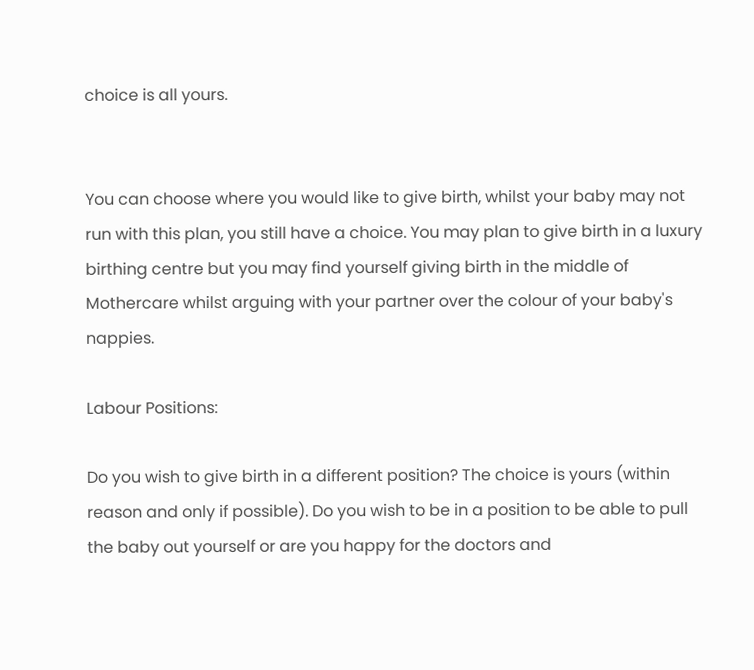choice is all yours.


You can choose where you would like to give birth, whilst your baby may not run with this plan, you still have a choice. You may plan to give birth in a luxury birthing centre but you may find yourself giving birth in the middle of Mothercare whilst arguing with your partner over the colour of your baby's nappies.

Labour Positions:

Do you wish to give birth in a different position? The choice is yours (within reason and only if possible). Do you wish to be in a position to be able to pull the baby out yourself or are you happy for the doctors and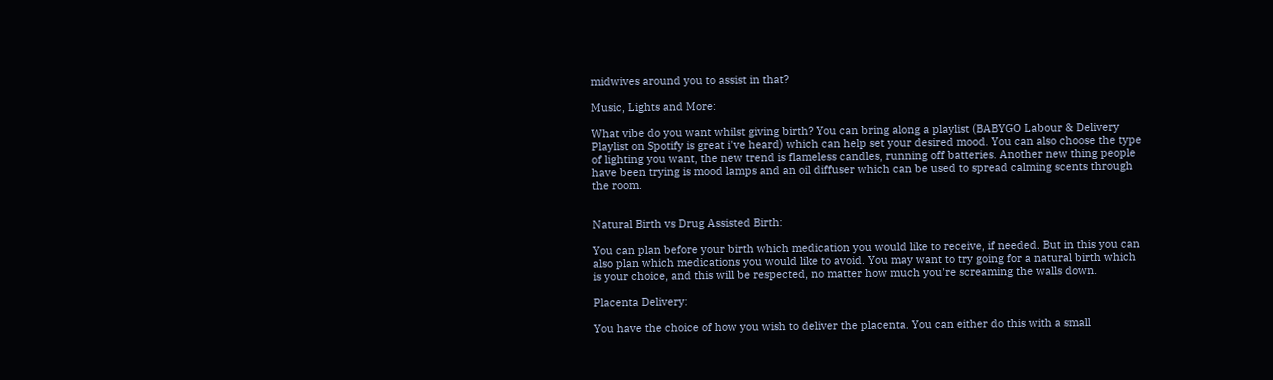midwives around you to assist in that?

Music, Lights and More:

What vibe do you want whilst giving birth? You can bring along a playlist (BABYGO Labour & Delivery Playlist on Spotify is great i've heard) which can help set your desired mood. You can also choose the type of lighting you want, the new trend is flameless candles, running off batteries. Another new thing people have been trying is mood lamps and an oil diffuser which can be used to spread calming scents through the room.


Natural Birth vs Drug Assisted Birth:

You can plan before your birth which medication you would like to receive, if needed. But in this you can also plan which medications you would like to avoid. You may want to try going for a natural birth which is your choice, and this will be respected, no matter how much you're screaming the walls down.

Placenta Delivery:

You have the choice of how you wish to deliver the placenta. You can either do this with a small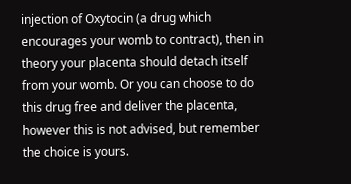injection of Oxytocin (a drug which encourages your womb to contract), then in theory your placenta should detach itself from your womb. Or you can choose to do this drug free and deliver the placenta, however this is not advised, but remember the choice is yours.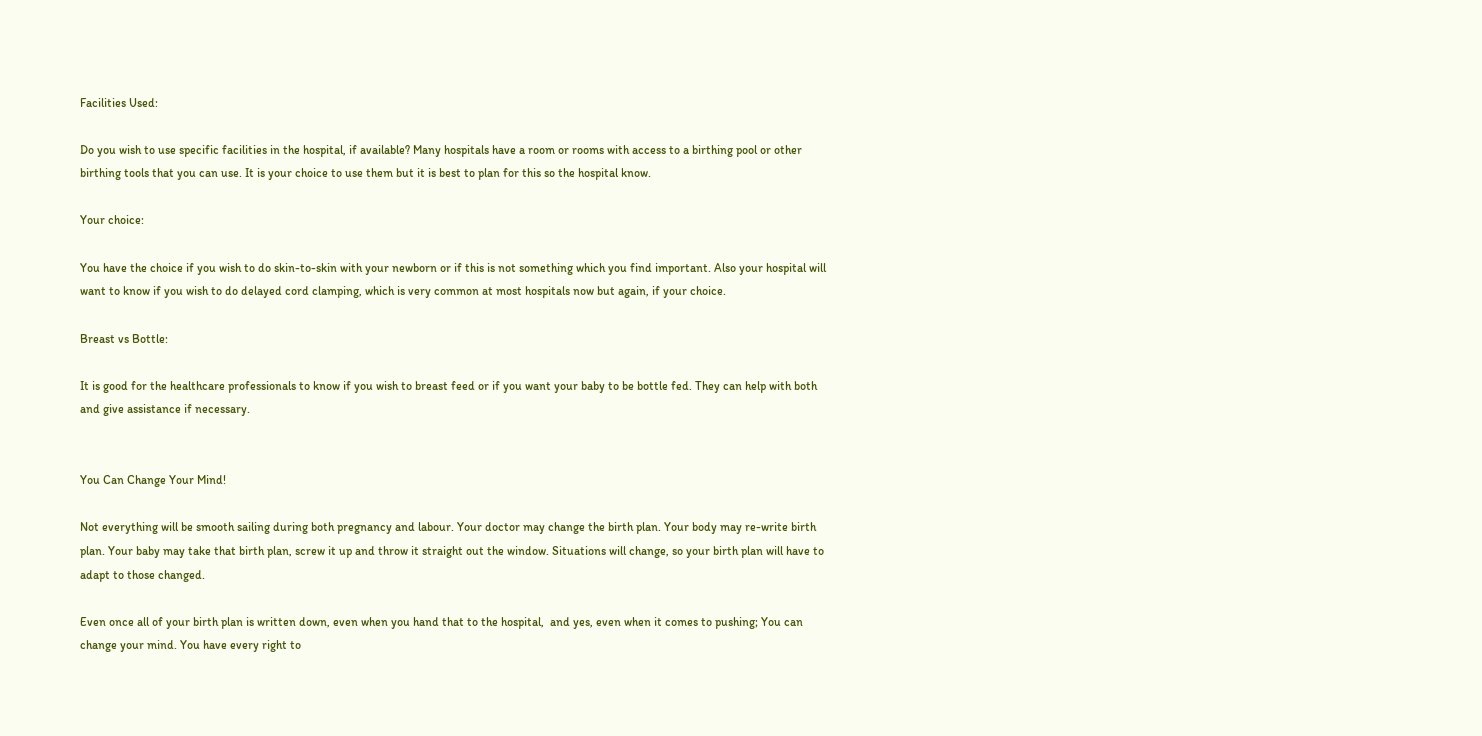Facilities Used:

Do you wish to use specific facilities in the hospital, if available? Many hospitals have a room or rooms with access to a birthing pool or other birthing tools that you can use. It is your choice to use them but it is best to plan for this so the hospital know.

Your choice:

You have the choice if you wish to do skin-to-skin with your newborn or if this is not something which you find important. Also your hospital will want to know if you wish to do delayed cord clamping, which is very common at most hospitals now but again, if your choice.

Breast vs Bottle:

It is good for the healthcare professionals to know if you wish to breast feed or if you want your baby to be bottle fed. They can help with both and give assistance if necessary.


You Can Change Your Mind!

Not everything will be smooth sailing during both pregnancy and labour. Your doctor may change the birth plan. Your body may re-write birth plan. Your baby may take that birth plan, screw it up and throw it straight out the window. Situations will change, so your birth plan will have to adapt to those changed.

Even once all of your birth plan is written down, even when you hand that to the hospital,  and yes, even when it comes to pushing; You can change your mind. You have every right to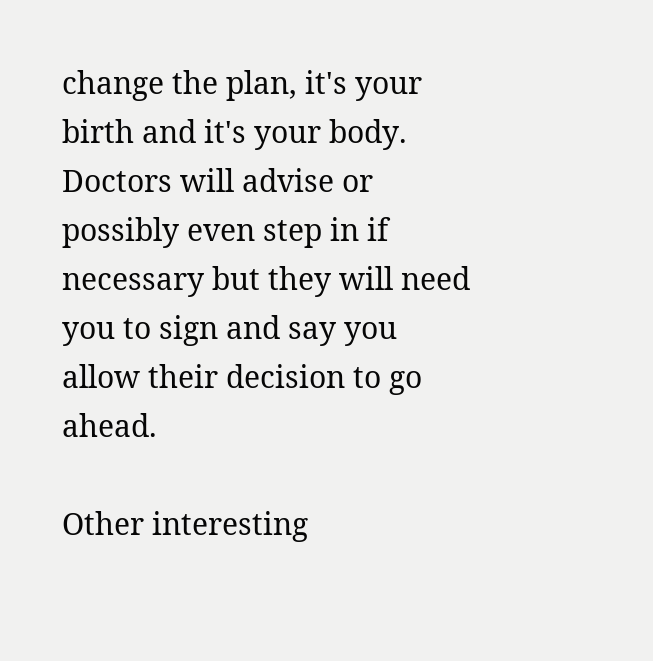change the plan, it's your birth and it's your body. Doctors will advise or possibly even step in if necessary but they will need you to sign and say you allow their decision to go ahead.

Other interesting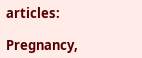articles:

Pregnancy,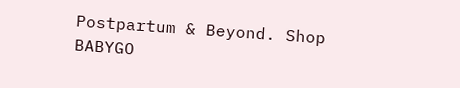Postpartum & Beyond. Shop BABYGO